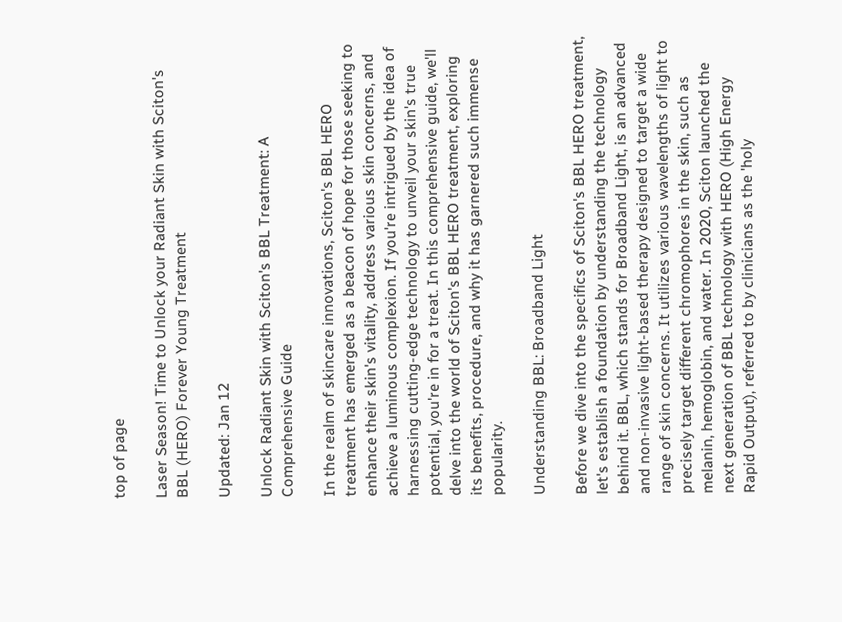top of page

Laser Season! Time to Unlock your Radiant Skin with Sciton's BBL (HERO) Forever Young Treatment

Updated: Jan 12

Unlock Radiant Skin with Sciton's BBL Treatment: A Comprehensive Guide

In the realm of skincare innovations, Sciton's BBL HERO treatment has emerged as a beacon of hope for those seeking to enhance their skin's vitality, address various skin concerns, and achieve a luminous complexion. If you're intrigued by the idea of harnessing cutting-edge technology to unveil your skin's true potential, you're in for a treat. In this comprehensive guide, we'll delve into the world of Sciton's BBL HERO treatment, exploring its benefits, procedure, and why it has garnered such immense popularity.

Understanding BBL: Broadband Light

Before we dive into the specifics of Sciton's BBL HERO treatment, let's establish a foundation by understanding the technology behind it. BBL, which stands for Broadband Light, is an advanced and non-invasive light-based therapy designed to target a wide range of skin concerns. It utilizes various wavelengths of light to precisely target different chromophores in the skin, such as melanin, hemoglobin, and water. In 2020, Sciton launched the next generation of BBL technology with HERO (High Energy Rapid Output), referred to by clinicians as the 'holy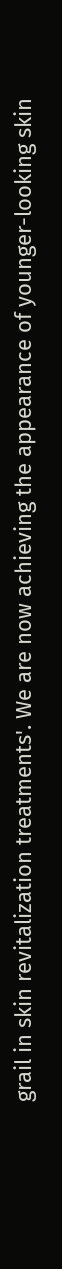grail in skin revitalization treatments'. We are now achieving the appearance of younger-looking skin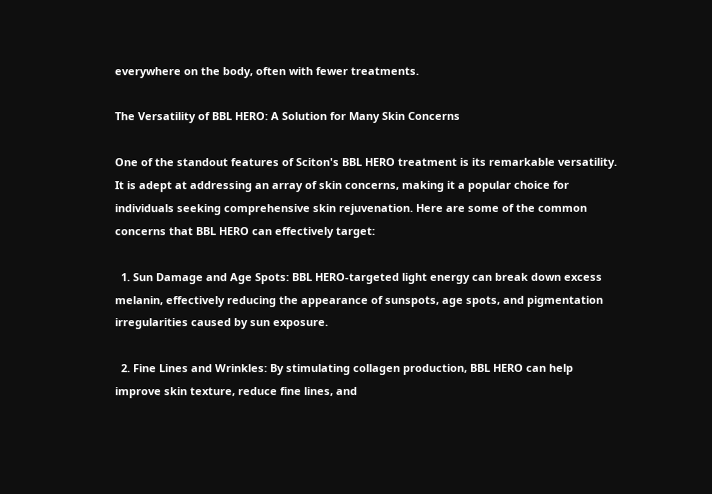everywhere on the body, often with fewer treatments.

The Versatility of BBL HERO: A Solution for Many Skin Concerns

One of the standout features of Sciton's BBL HERO treatment is its remarkable versatility. It is adept at addressing an array of skin concerns, making it a popular choice for individuals seeking comprehensive skin rejuvenation. Here are some of the common concerns that BBL HERO can effectively target:

  1. Sun Damage and Age Spots: BBL HERO-targeted light energy can break down excess melanin, effectively reducing the appearance of sunspots, age spots, and pigmentation irregularities caused by sun exposure.

  2. Fine Lines and Wrinkles: By stimulating collagen production, BBL HERO can help improve skin texture, reduce fine lines, and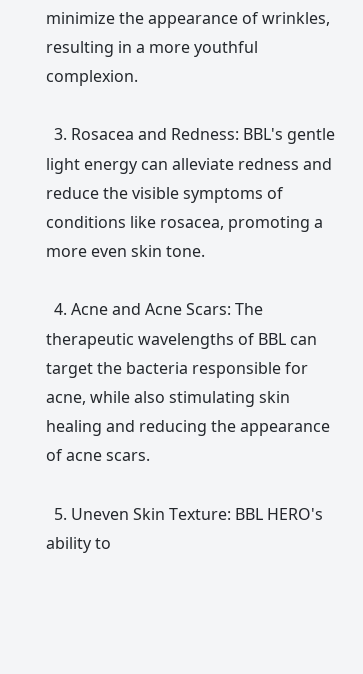minimize the appearance of wrinkles, resulting in a more youthful complexion.

  3. Rosacea and Redness: BBL's gentle light energy can alleviate redness and reduce the visible symptoms of conditions like rosacea, promoting a more even skin tone.

  4. Acne and Acne Scars: The therapeutic wavelengths of BBL can target the bacteria responsible for acne, while also stimulating skin healing and reducing the appearance of acne scars.

  5. Uneven Skin Texture: BBL HERO's ability to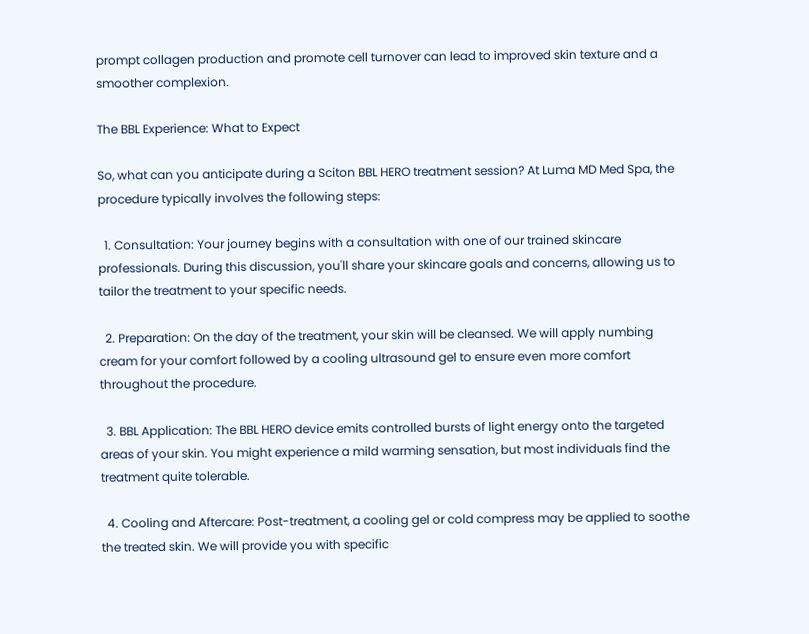prompt collagen production and promote cell turnover can lead to improved skin texture and a smoother complexion.

The BBL Experience: What to Expect

So, what can you anticipate during a Sciton BBL HERO treatment session? At Luma MD Med Spa, the procedure typically involves the following steps:

  1. Consultation: Your journey begins with a consultation with one of our trained skincare professionals. During this discussion, you'll share your skincare goals and concerns, allowing us to tailor the treatment to your specific needs.

  2. Preparation: On the day of the treatment, your skin will be cleansed. We will apply numbing cream for your comfort followed by a cooling ultrasound gel to ensure even more comfort throughout the procedure.

  3. BBL Application: The BBL HERO device emits controlled bursts of light energy onto the targeted areas of your skin. You might experience a mild warming sensation, but most individuals find the treatment quite tolerable.

  4. Cooling and Aftercare: Post-treatment, a cooling gel or cold compress may be applied to soothe the treated skin. We will provide you with specific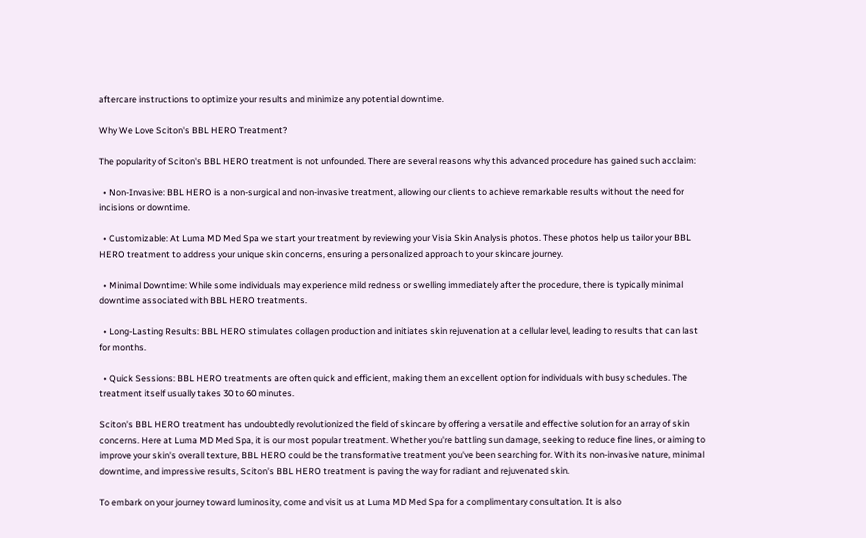aftercare instructions to optimize your results and minimize any potential downtime.

Why We Love Sciton's BBL HERO Treatment?

The popularity of Sciton's BBL HERO treatment is not unfounded. There are several reasons why this advanced procedure has gained such acclaim:

  • Non-Invasive: BBL HERO is a non-surgical and non-invasive treatment, allowing our clients to achieve remarkable results without the need for incisions or downtime.

  • Customizable: At Luma MD Med Spa we start your treatment by reviewing your Visia Skin Analysis photos. These photos help us tailor your BBL HERO treatment to address your unique skin concerns, ensuring a personalized approach to your skincare journey.

  • Minimal Downtime: While some individuals may experience mild redness or swelling immediately after the procedure, there is typically minimal downtime associated with BBL HERO treatments.

  • Long-Lasting Results: BBL HERO stimulates collagen production and initiates skin rejuvenation at a cellular level, leading to results that can last for months.

  • Quick Sessions: BBL HERO treatments are often quick and efficient, making them an excellent option for individuals with busy schedules. The treatment itself usually takes 30 to 60 minutes.

Sciton's BBL HERO treatment has undoubtedly revolutionized the field of skincare by offering a versatile and effective solution for an array of skin concerns. Here at Luma MD Med Spa, it is our most popular treatment. Whether you're battling sun damage, seeking to reduce fine lines, or aiming to improve your skin's overall texture, BBL HERO could be the transformative treatment you've been searching for. With its non-invasive nature, minimal downtime, and impressive results, Sciton's BBL HERO treatment is paving the way for radiant and rejuvenated skin.

To embark on your journey toward luminosity, come and visit us at Luma MD Med Spa for a complimentary consultation. It is also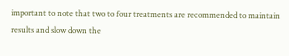important to note that two to four treatments are recommended to maintain results and slow down the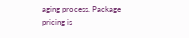aging process. Package pricing is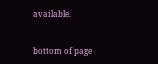available.


bottom of page